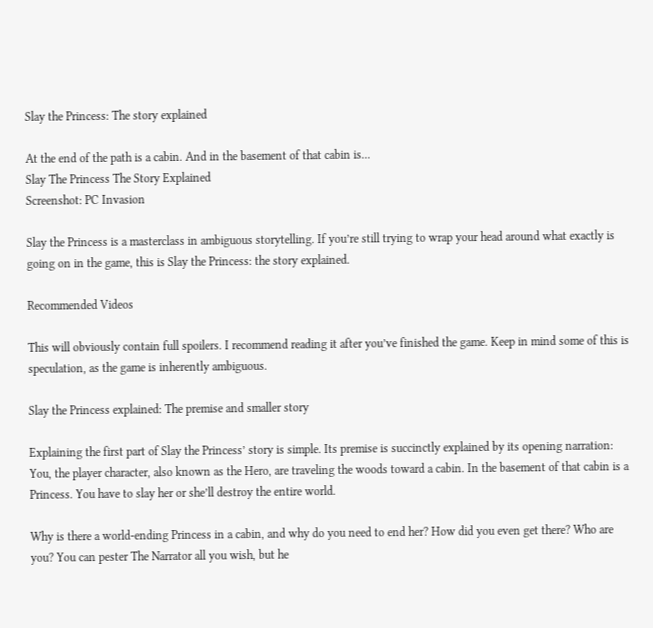Slay the Princess: The story explained

At the end of the path is a cabin. And in the basement of that cabin is...
Slay The Princess The Story Explained
Screenshot: PC Invasion

Slay the Princess is a masterclass in ambiguous storytelling. If you’re still trying to wrap your head around what exactly is going on in the game, this is Slay the Princess: the story explained.

Recommended Videos

This will obviously contain full spoilers. I recommend reading it after you’ve finished the game. Keep in mind some of this is speculation, as the game is inherently ambiguous.

Slay the Princess explained: The premise and smaller story

Explaining the first part of Slay the Princess’ story is simple. Its premise is succinctly explained by its opening narration: You, the player character, also known as the Hero, are traveling the woods toward a cabin. In the basement of that cabin is a Princess. You have to slay her or she’ll destroy the entire world.

Why is there a world-ending Princess in a cabin, and why do you need to end her? How did you even get there? Who are you? You can pester The Narrator all you wish, but he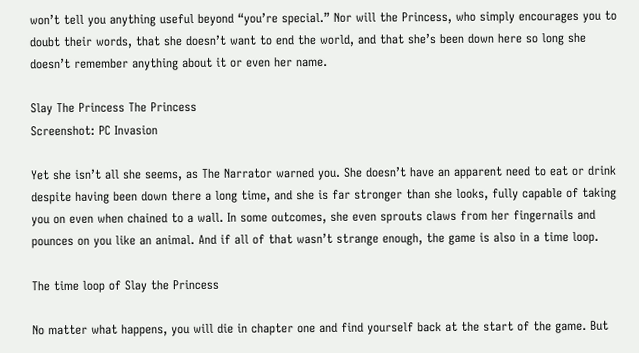won’t tell you anything useful beyond “you’re special.” Nor will the Princess, who simply encourages you to doubt their words, that she doesn’t want to end the world, and that she’s been down here so long she doesn’t remember anything about it or even her name.

Slay The Princess The Princess
Screenshot: PC Invasion

Yet she isn’t all she seems, as The Narrator warned you. She doesn’t have an apparent need to eat or drink despite having been down there a long time, and she is far stronger than she looks, fully capable of taking you on even when chained to a wall. In some outcomes, she even sprouts claws from her fingernails and pounces on you like an animal. And if all of that wasn’t strange enough, the game is also in a time loop.

The time loop of Slay the Princess

No matter what happens, you will die in chapter one and find yourself back at the start of the game. But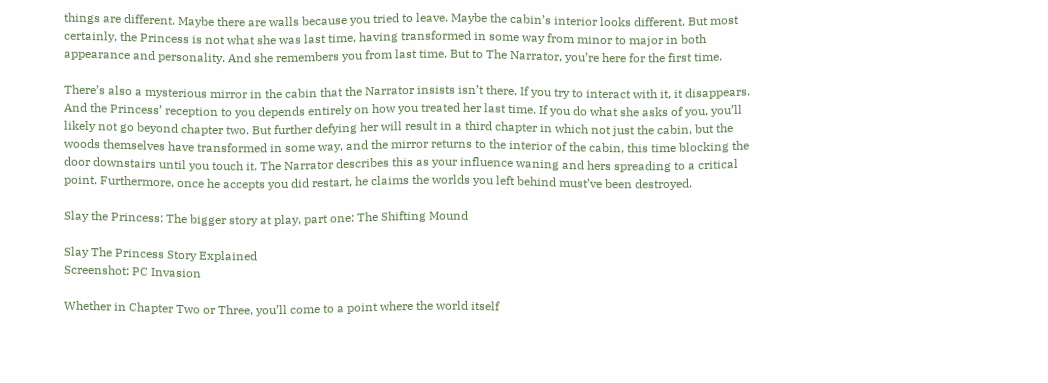things are different. Maybe there are walls because you tried to leave. Maybe the cabin’s interior looks different. But most certainly, the Princess is not what she was last time, having transformed in some way from minor to major in both appearance and personality. And she remembers you from last time. But to The Narrator, you’re here for the first time.

There’s also a mysterious mirror in the cabin that the Narrator insists isn’t there. If you try to interact with it, it disappears. And the Princess’ reception to you depends entirely on how you treated her last time. If you do what she asks of you, you’ll likely not go beyond chapter two. But further defying her will result in a third chapter in which not just the cabin, but the woods themselves have transformed in some way, and the mirror returns to the interior of the cabin, this time blocking the door downstairs until you touch it. The Narrator describes this as your influence waning and hers spreading to a critical point. Furthermore, once he accepts you did restart, he claims the worlds you left behind must’ve been destroyed.

Slay the Princess: The bigger story at play, part one: The Shifting Mound

Slay The Princess Story Explained
Screenshot: PC Invasion

Whether in Chapter Two or Three, you’ll come to a point where the world itself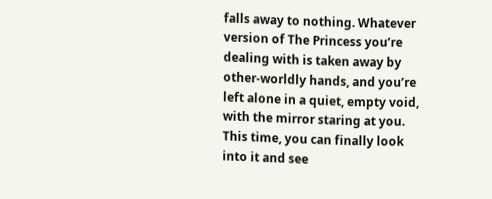falls away to nothing. Whatever version of The Princess you’re dealing with is taken away by other-worldly hands, and you’re left alone in a quiet, empty void, with the mirror staring at you. This time, you can finally look into it and see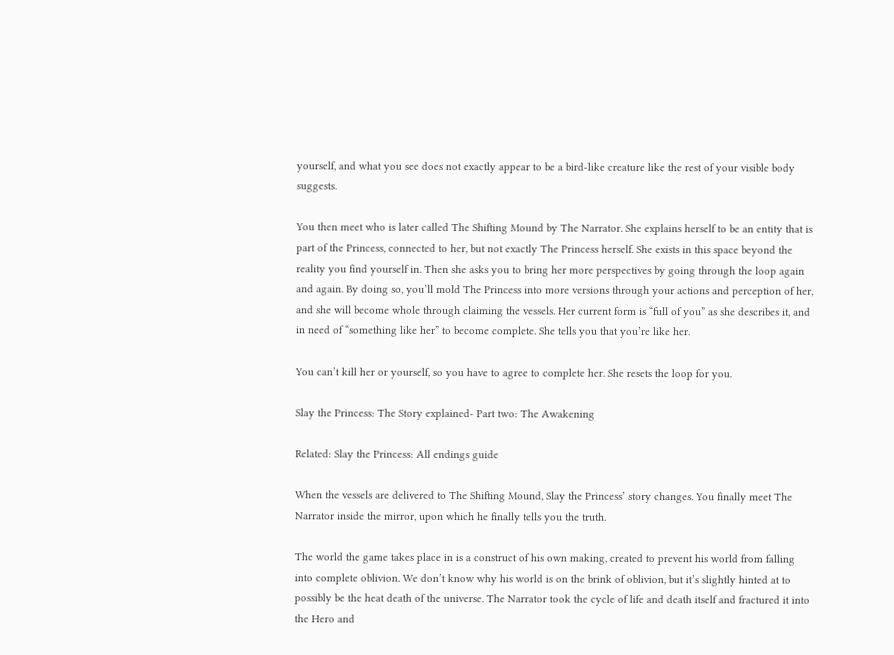yourself, and what you see does not exactly appear to be a bird-like creature like the rest of your visible body suggests.

You then meet who is later called The Shifting Mound by The Narrator. She explains herself to be an entity that is part of the Princess, connected to her, but not exactly The Princess herself. She exists in this space beyond the reality you find yourself in. Then she asks you to bring her more perspectives by going through the loop again and again. By doing so, you’ll mold The Princess into more versions through your actions and perception of her, and she will become whole through claiming the vessels. Her current form is “full of you” as she describes it, and in need of “something like her” to become complete. She tells you that you’re like her.

You can’t kill her or yourself, so you have to agree to complete her. She resets the loop for you.

Slay the Princess: The Story explained- Part two: The Awakening

Related: Slay the Princess: All endings guide

When the vessels are delivered to The Shifting Mound, Slay the Princess’ story changes. You finally meet The Narrator inside the mirror, upon which he finally tells you the truth.

The world the game takes place in is a construct of his own making, created to prevent his world from falling into complete oblivion. We don’t know why his world is on the brink of oblivion, but it’s slightly hinted at to possibly be the heat death of the universe. The Narrator took the cycle of life and death itself and fractured it into the Hero and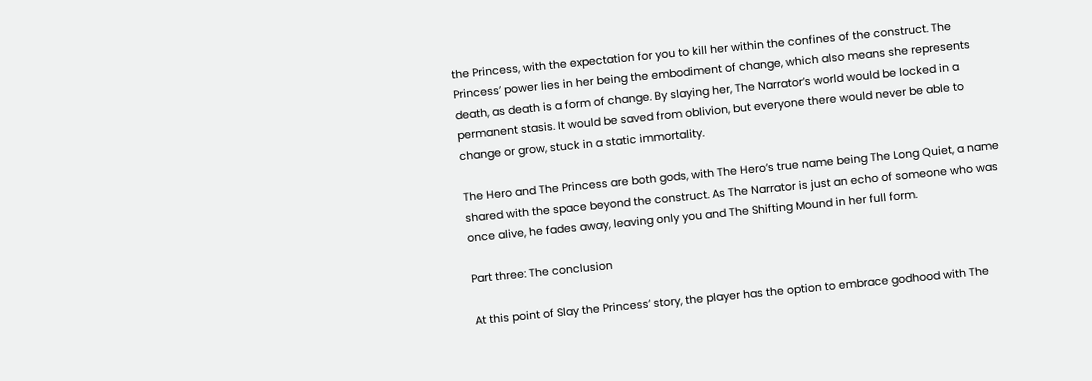the Princess, with the expectation for you to kill her within the confines of the construct. The Princess’ power lies in her being the embodiment of change, which also means she represents death, as death is a form of change. By slaying her, The Narrator’s world would be locked in a permanent stasis. It would be saved from oblivion, but everyone there would never be able to change or grow, stuck in a static immortality.

The Hero and The Princess are both gods, with The Hero’s true name being The Long Quiet, a name shared with the space beyond the construct. As The Narrator is just an echo of someone who was once alive, he fades away, leaving only you and The Shifting Mound in her full form.

Part three: The conclusion

At this point of Slay the Princess’ story, the player has the option to embrace godhood with The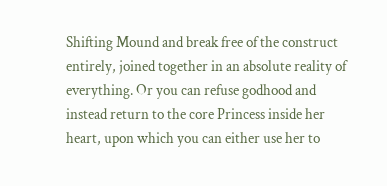Shifting Mound and break free of the construct entirely, joined together in an absolute reality of everything. Or you can refuse godhood and instead return to the core Princess inside her heart, upon which you can either use her to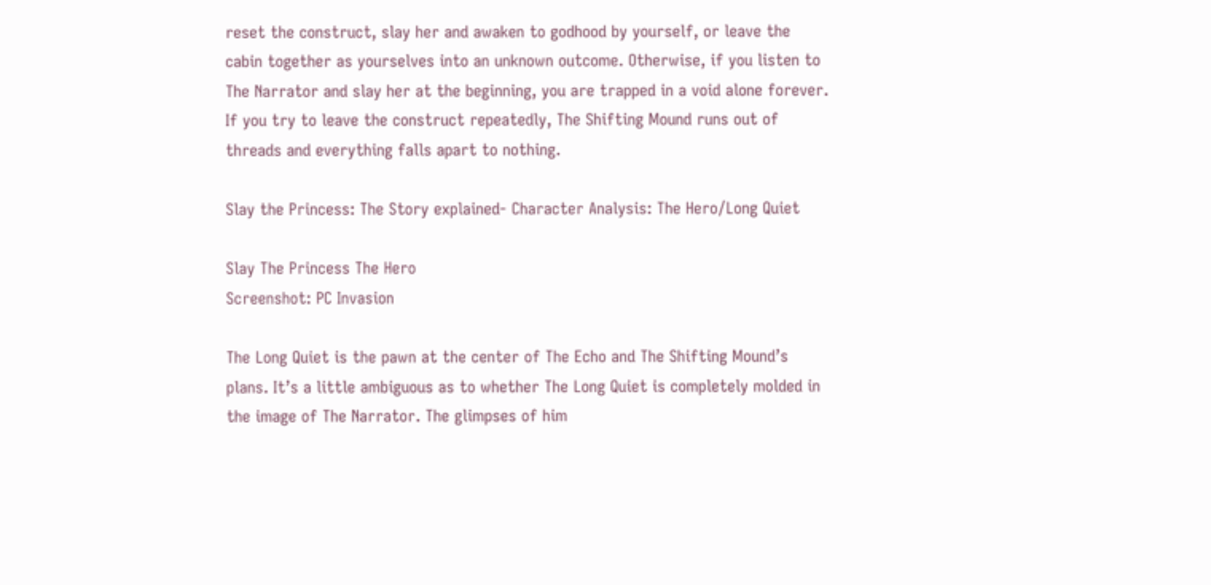reset the construct, slay her and awaken to godhood by yourself, or leave the cabin together as yourselves into an unknown outcome. Otherwise, if you listen to The Narrator and slay her at the beginning, you are trapped in a void alone forever. If you try to leave the construct repeatedly, The Shifting Mound runs out of threads and everything falls apart to nothing.

Slay the Princess: The Story explained- Character Analysis: The Hero/Long Quiet

Slay The Princess The Hero
Screenshot: PC Invasion

The Long Quiet is the pawn at the center of The Echo and The Shifting Mound’s plans. It’s a little ambiguous as to whether The Long Quiet is completely molded in the image of The Narrator. The glimpses of him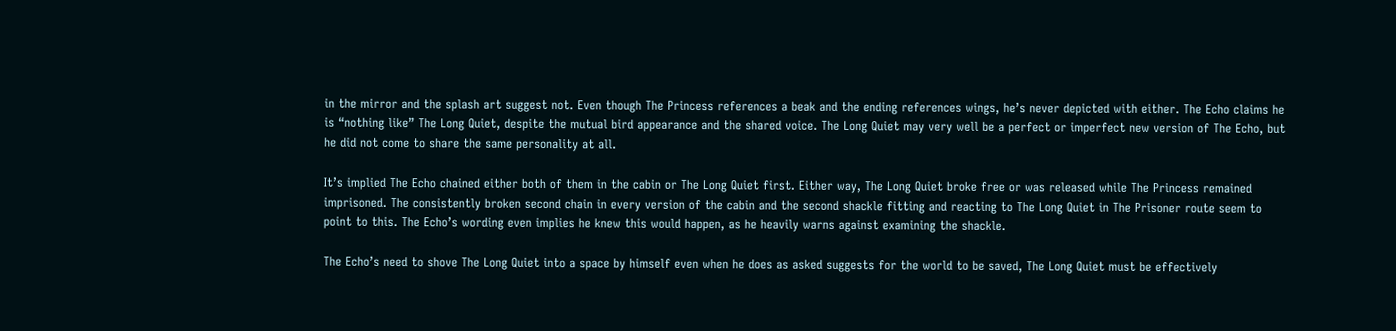in the mirror and the splash art suggest not. Even though The Princess references a beak and the ending references wings, he’s never depicted with either. The Echo claims he is “nothing like” The Long Quiet, despite the mutual bird appearance and the shared voice. The Long Quiet may very well be a perfect or imperfect new version of The Echo, but he did not come to share the same personality at all.

It’s implied The Echo chained either both of them in the cabin or The Long Quiet first. Either way, The Long Quiet broke free or was released while The Princess remained imprisoned. The consistently broken second chain in every version of the cabin and the second shackle fitting and reacting to The Long Quiet in The Prisoner route seem to point to this. The Echo’s wording even implies he knew this would happen, as he heavily warns against examining the shackle.

The Echo’s need to shove The Long Quiet into a space by himself even when he does as asked suggests for the world to be saved, The Long Quiet must be effectively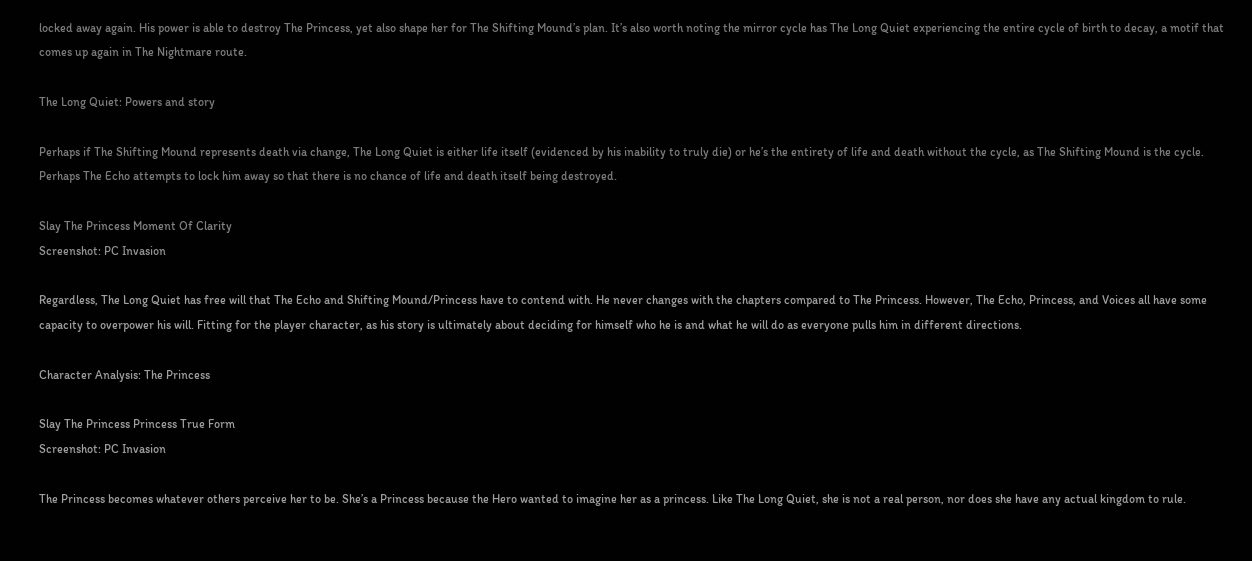locked away again. His power is able to destroy The Princess, yet also shape her for The Shifting Mound’s plan. It’s also worth noting the mirror cycle has The Long Quiet experiencing the entire cycle of birth to decay, a motif that comes up again in The Nightmare route.

The Long Quiet: Powers and story

Perhaps if The Shifting Mound represents death via change, The Long Quiet is either life itself (evidenced by his inability to truly die) or he’s the entirety of life and death without the cycle, as The Shifting Mound is the cycle. Perhaps The Echo attempts to lock him away so that there is no chance of life and death itself being destroyed.

Slay The Princess Moment Of Clarity
Screenshot: PC Invasion

Regardless, The Long Quiet has free will that The Echo and Shifting Mound/Princess have to contend with. He never changes with the chapters compared to The Princess. However, The Echo, Princess, and Voices all have some capacity to overpower his will. Fitting for the player character, as his story is ultimately about deciding for himself who he is and what he will do as everyone pulls him in different directions.

Character Analysis: The Princess

Slay The Princess Princess True Form
Screenshot: PC Invasion

The Princess becomes whatever others perceive her to be. She’s a Princess because the Hero wanted to imagine her as a princess. Like The Long Quiet, she is not a real person, nor does she have any actual kingdom to rule.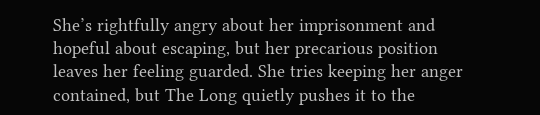She’s rightfully angry about her imprisonment and hopeful about escaping, but her precarious position leaves her feeling guarded. She tries keeping her anger contained, but The Long quietly pushes it to the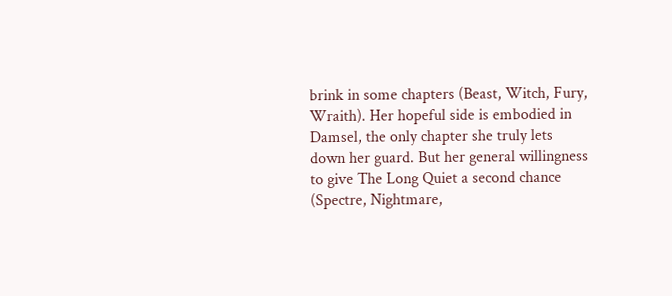brink in some chapters (Beast, Witch, Fury, Wraith). Her hopeful side is embodied in Damsel, the only chapter she truly lets down her guard. But her general willingness to give The Long Quiet a second chance (Spectre, Nightmare,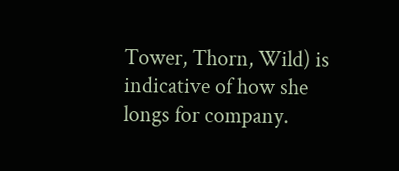Tower, Thorn, Wild) is indicative of how she longs for company.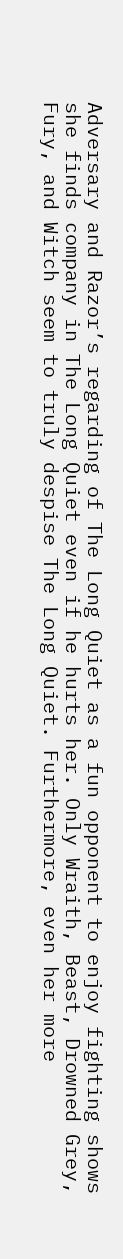Adversary and Razor’s regarding of The Long Quiet as a fun opponent to enjoy fighting shows she finds company in The Long Quiet even if he hurts her. Only Wraith, Beast, Drowned Grey, Fury, and Witch seem to truly despise The Long Quiet. Furthermore, even her more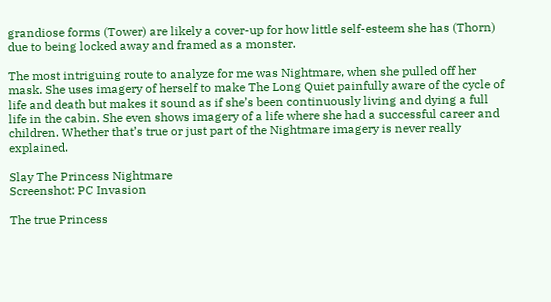grandiose forms (Tower) are likely a cover-up for how little self-esteem she has (Thorn) due to being locked away and framed as a monster.

The most intriguing route to analyze for me was Nightmare, when she pulled off her mask. She uses imagery of herself to make The Long Quiet painfully aware of the cycle of life and death but makes it sound as if she’s been continuously living and dying a full life in the cabin. She even shows imagery of a life where she had a successful career and children. Whether that’s true or just part of the Nightmare imagery is never really explained.

Slay The Princess Nightmare
Screenshot: PC Invasion

The true Princess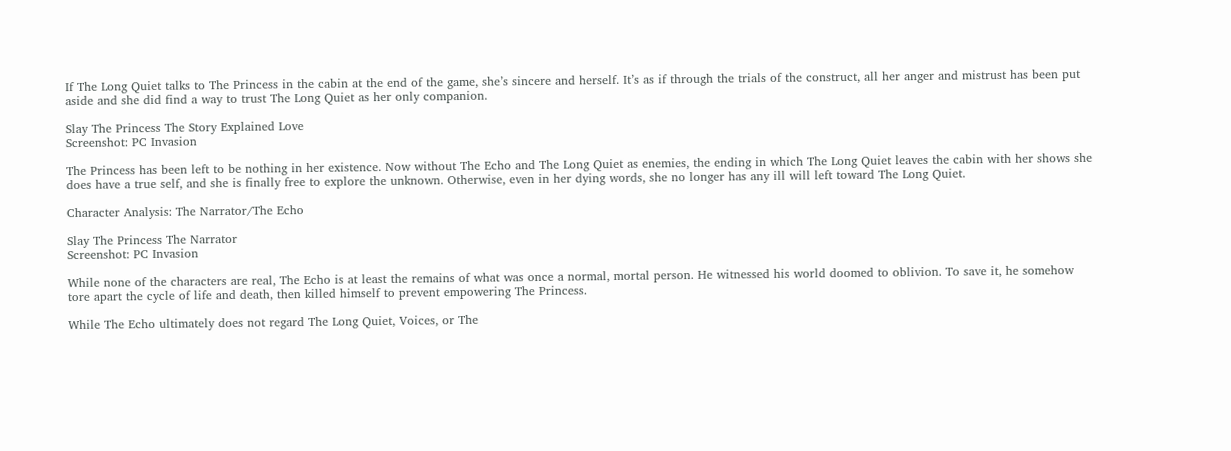If The Long Quiet talks to The Princess in the cabin at the end of the game, she’s sincere and herself. It’s as if through the trials of the construct, all her anger and mistrust has been put aside and she did find a way to trust The Long Quiet as her only companion.

Slay The Princess The Story Explained Love
Screenshot: PC Invasion

The Princess has been left to be nothing in her existence. Now without The Echo and The Long Quiet as enemies, the ending in which The Long Quiet leaves the cabin with her shows she does have a true self, and she is finally free to explore the unknown. Otherwise, even in her dying words, she no longer has any ill will left toward The Long Quiet.

Character Analysis: The Narrator/The Echo

Slay The Princess The Narrator
Screenshot: PC Invasion

While none of the characters are real, The Echo is at least the remains of what was once a normal, mortal person. He witnessed his world doomed to oblivion. To save it, he somehow tore apart the cycle of life and death, then killed himself to prevent empowering The Princess.

While The Echo ultimately does not regard The Long Quiet, Voices, or The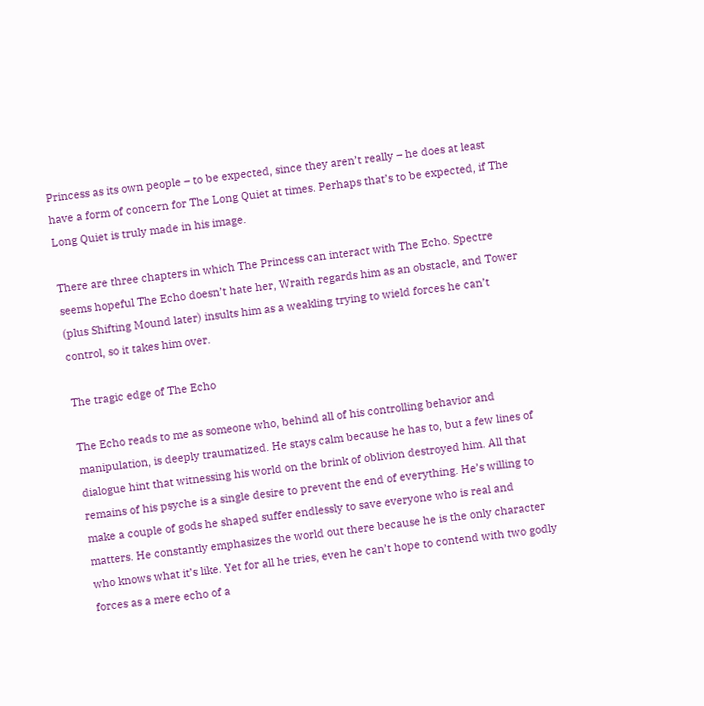Princess as its own people – to be expected, since they aren’t really – he does at least have a form of concern for The Long Quiet at times. Perhaps that’s to be expected, if The Long Quiet is truly made in his image.

There are three chapters in which The Princess can interact with The Echo. Spectre seems hopeful The Echo doesn’t hate her, Wraith regards him as an obstacle, and Tower (plus Shifting Mound later) insults him as a weakling trying to wield forces he can’t control, so it takes him over.

The tragic edge of The Echo

The Echo reads to me as someone who, behind all of his controlling behavior and manipulation, is deeply traumatized. He stays calm because he has to, but a few lines of dialogue hint that witnessing his world on the brink of oblivion destroyed him. All that remains of his psyche is a single desire to prevent the end of everything. He’s willing to make a couple of gods he shaped suffer endlessly to save everyone who is real and matters. He constantly emphasizes the world out there because he is the only character who knows what it’s like. Yet for all he tries, even he can’t hope to contend with two godly forces as a mere echo of a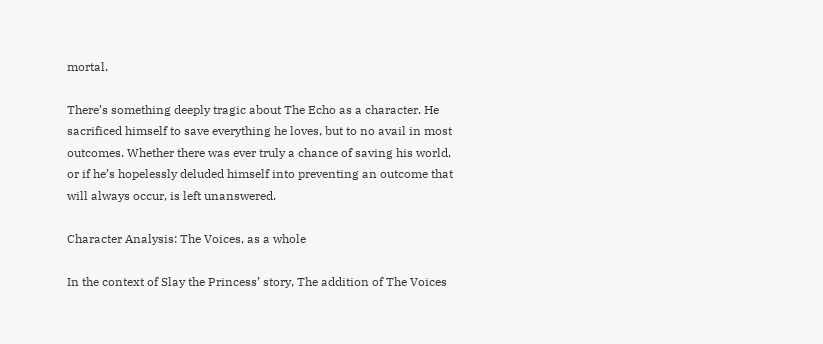mortal.

There’s something deeply tragic about The Echo as a character. He sacrificed himself to save everything he loves, but to no avail in most outcomes. Whether there was ever truly a chance of saving his world, or if he’s hopelessly deluded himself into preventing an outcome that will always occur, is left unanswered.

Character Analysis: The Voices, as a whole

In the context of Slay the Princess’ story, The addition of The Voices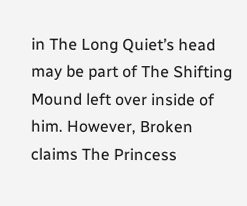in The Long Quiet’s head may be part of The Shifting Mound left over inside of him. However, Broken claims The Princess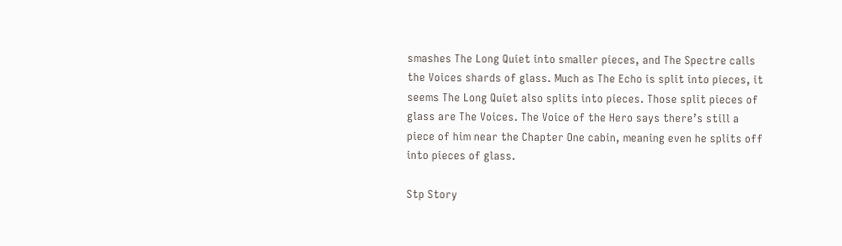smashes The Long Quiet into smaller pieces, and The Spectre calls the Voices shards of glass. Much as The Echo is split into pieces, it seems The Long Quiet also splits into pieces. Those split pieces of glass are The Voices. The Voice of the Hero says there’s still a piece of him near the Chapter One cabin, meaning even he splits off into pieces of glass.

Stp Story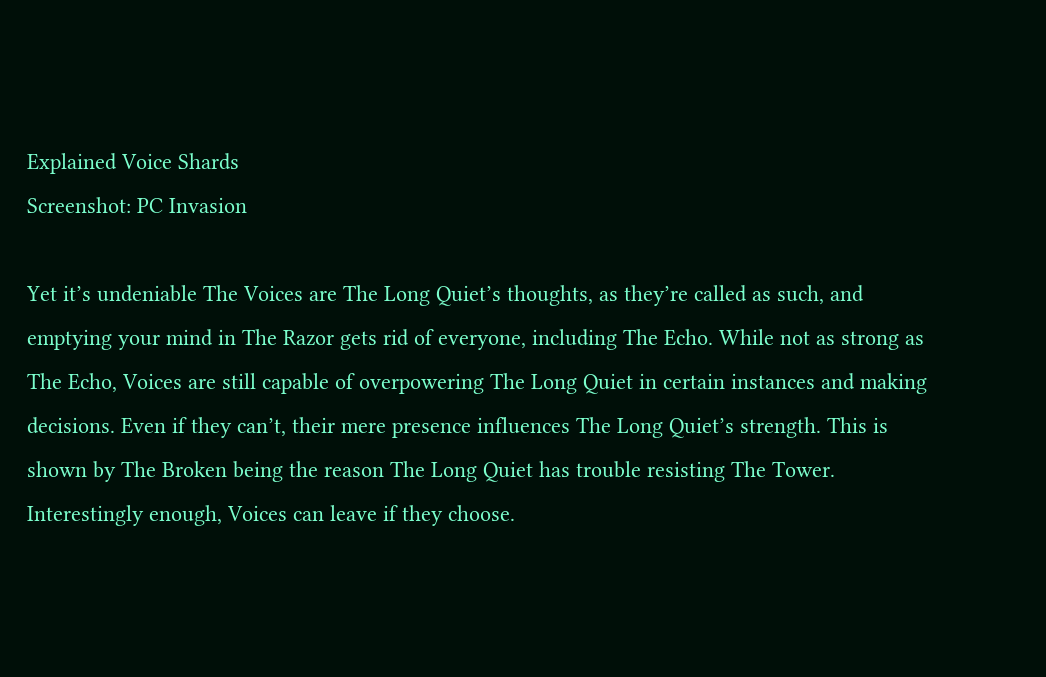Explained Voice Shards
Screenshot: PC Invasion

Yet it’s undeniable The Voices are The Long Quiet’s thoughts, as they’re called as such, and emptying your mind in The Razor gets rid of everyone, including The Echo. While not as strong as The Echo, Voices are still capable of overpowering The Long Quiet in certain instances and making decisions. Even if they can’t, their mere presence influences The Long Quiet’s strength. This is shown by The Broken being the reason The Long Quiet has trouble resisting The Tower. Interestingly enough, Voices can leave if they choose.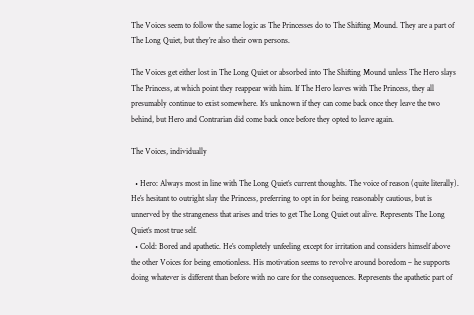The Voices seem to follow the same logic as The Princesses do to The Shifting Mound. They are a part of The Long Quiet, but they’re also their own persons.

The Voices get either lost in The Long Quiet or absorbed into The Shifting Mound unless The Hero slays The Princess, at which point they reappear with him. If The Hero leaves with The Princess, they all presumably continue to exist somewhere. It’s unknown if they can come back once they leave the two behind, but Hero and Contrarian did come back once before they opted to leave again.

The Voices, individually

  • Hero: Always most in line with The Long Quiet’s current thoughts. The voice of reason (quite literally). He’s hesitant to outright slay the Princess, preferring to opt in for being reasonably cautious, but is unnerved by the strangeness that arises and tries to get The Long Quiet out alive. Represents The Long Quiet’s most true self.
  • Cold: Bored and apathetic. He’s completely unfeeling except for irritation and considers himself above the other Voices for being emotionless. His motivation seems to revolve around boredom – he supports doing whatever is different than before with no care for the consequences. Represents the apathetic part of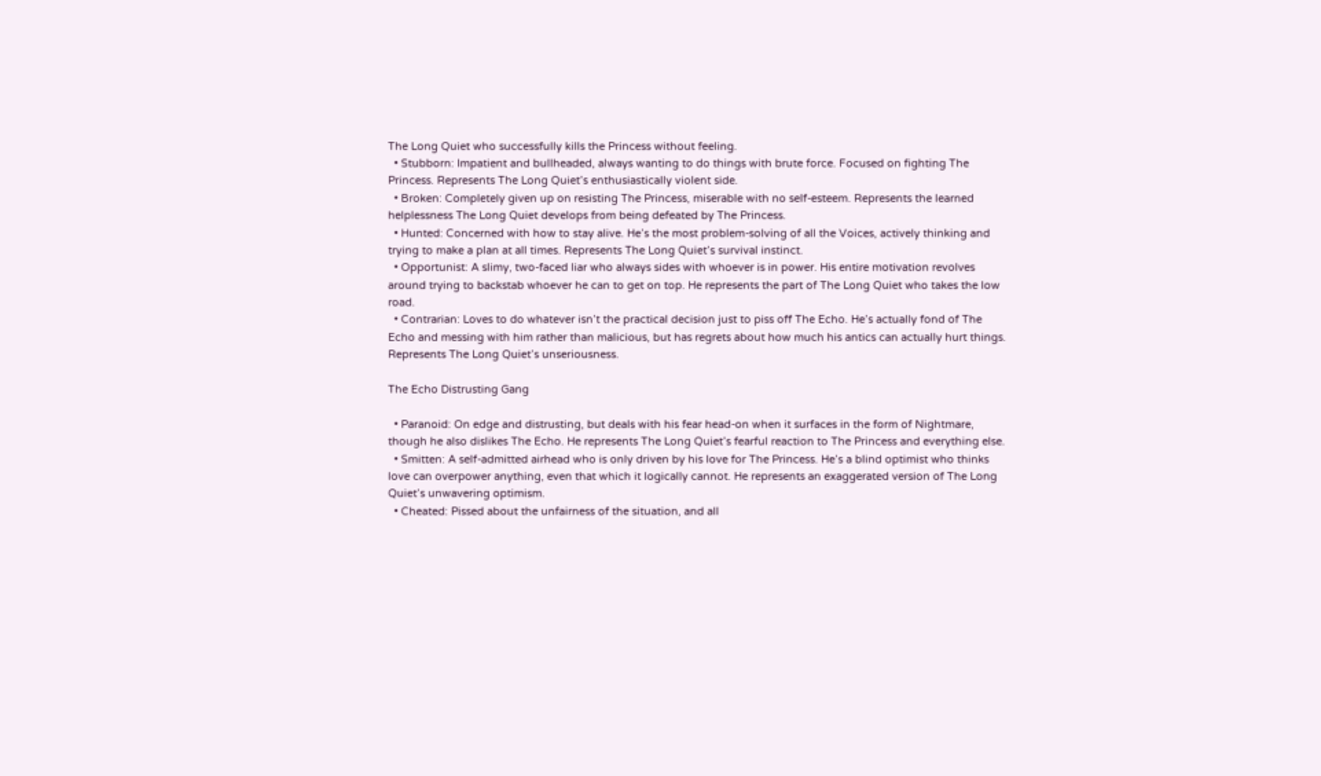The Long Quiet who successfully kills the Princess without feeling.
  • Stubborn: Impatient and bullheaded, always wanting to do things with brute force. Focused on fighting The Princess. Represents The Long Quiet’s enthusiastically violent side.
  • Broken: Completely given up on resisting The Princess, miserable with no self-esteem. Represents the learned helplessness The Long Quiet develops from being defeated by The Princess.
  • Hunted: Concerned with how to stay alive. He’s the most problem-solving of all the Voices, actively thinking and trying to make a plan at all times. Represents The Long Quiet’s survival instinct.
  • Opportunist: A slimy, two-faced liar who always sides with whoever is in power. His entire motivation revolves around trying to backstab whoever he can to get on top. He represents the part of The Long Quiet who takes the low road.
  • Contrarian: Loves to do whatever isn’t the practical decision just to piss off The Echo. He’s actually fond of The Echo and messing with him rather than malicious, but has regrets about how much his antics can actually hurt things. Represents The Long Quiet’s unseriousness.

The Echo Distrusting Gang

  • Paranoid: On edge and distrusting, but deals with his fear head-on when it surfaces in the form of Nightmare, though he also dislikes The Echo. He represents The Long Quiet’s fearful reaction to The Princess and everything else.
  • Smitten: A self-admitted airhead who is only driven by his love for The Princess. He’s a blind optimist who thinks love can overpower anything, even that which it logically cannot. He represents an exaggerated version of The Long Quiet’s unwavering optimism.
  • Cheated: Pissed about the unfairness of the situation, and all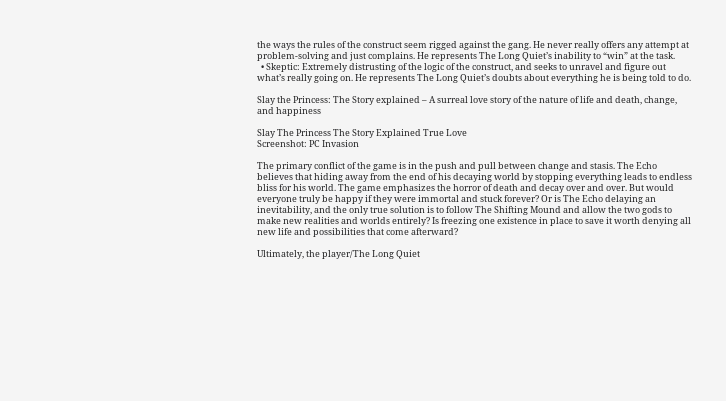the ways the rules of the construct seem rigged against the gang. He never really offers any attempt at problem-solving and just complains. He represents The Long Quiet’s inability to “win” at the task.
  • Skeptic: Extremely distrusting of the logic of the construct, and seeks to unravel and figure out what’s really going on. He represents The Long Quiet’s doubts about everything he is being told to do.

Slay the Princess: The Story explained – A surreal love story of the nature of life and death, change, and happiness

Slay The Princess The Story Explained True Love
Screenshot: PC Invasion

The primary conflict of the game is in the push and pull between change and stasis. The Echo believes that hiding away from the end of his decaying world by stopping everything leads to endless bliss for his world. The game emphasizes the horror of death and decay over and over. But would everyone truly be happy if they were immortal and stuck forever? Or is The Echo delaying an inevitability, and the only true solution is to follow The Shifting Mound and allow the two gods to make new realities and worlds entirely? Is freezing one existence in place to save it worth denying all new life and possibilities that come afterward?

Ultimately, the player/The Long Quiet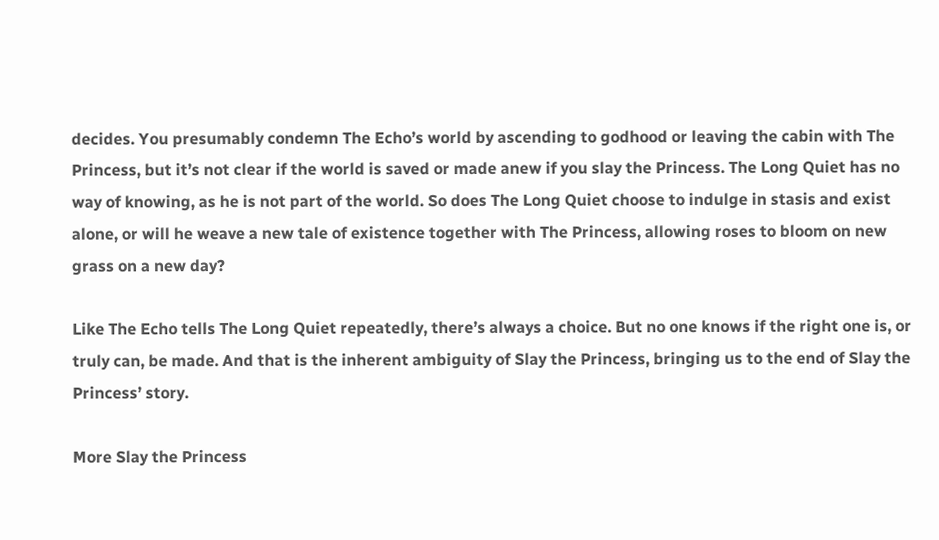decides. You presumably condemn The Echo’s world by ascending to godhood or leaving the cabin with The Princess, but it’s not clear if the world is saved or made anew if you slay the Princess. The Long Quiet has no way of knowing, as he is not part of the world. So does The Long Quiet choose to indulge in stasis and exist alone, or will he weave a new tale of existence together with The Princess, allowing roses to bloom on new grass on a new day?

Like The Echo tells The Long Quiet repeatedly, there’s always a choice. But no one knows if the right one is, or truly can, be made. And that is the inherent ambiguity of Slay the Princess, bringing us to the end of Slay the Princess’ story.

More Slay the Princess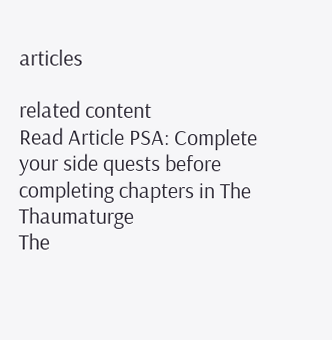articles

related content
Read Article PSA: Complete your side quests before completing chapters in The Thaumaturge
The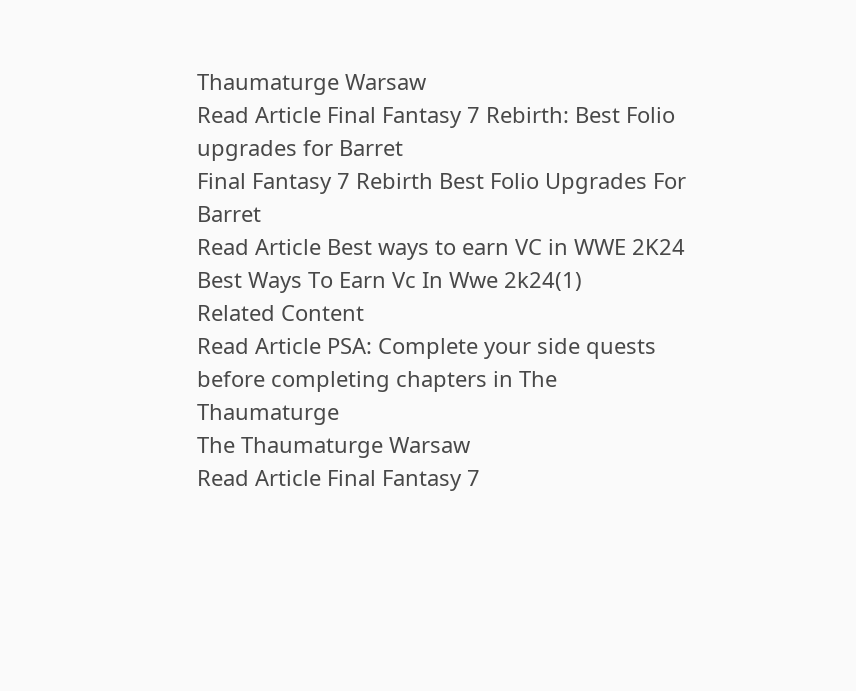Thaumaturge Warsaw
Read Article Final Fantasy 7 Rebirth: Best Folio upgrades for Barret
Final Fantasy 7 Rebirth Best Folio Upgrades For Barret
Read Article Best ways to earn VC in WWE 2K24
Best Ways To Earn Vc In Wwe 2k24(1)
Related Content
Read Article PSA: Complete your side quests before completing chapters in The Thaumaturge
The Thaumaturge Warsaw
Read Article Final Fantasy 7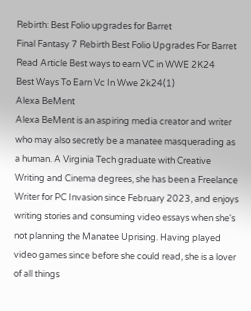Rebirth: Best Folio upgrades for Barret
Final Fantasy 7 Rebirth Best Folio Upgrades For Barret
Read Article Best ways to earn VC in WWE 2K24
Best Ways To Earn Vc In Wwe 2k24(1)
Alexa BeMent
Alexa BeMent is an aspiring media creator and writer who may also secretly be a manatee masquerading as a human. A Virginia Tech graduate with Creative Writing and Cinema degrees, she has been a Freelance Writer for PC Invasion since February 2023, and enjoys writing stories and consuming video essays when she's not planning the Manatee Uprising. Having played video games since before she could read, she is a lover of all things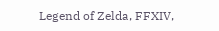Legend of Zelda, FFXIV,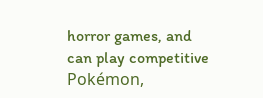horror games, and can play competitive Pokémon,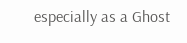especially as a Ghost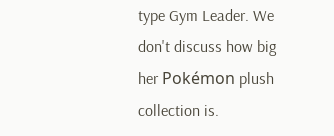type Gym Leader. We don't discuss how big her Pokémon plush collection is.